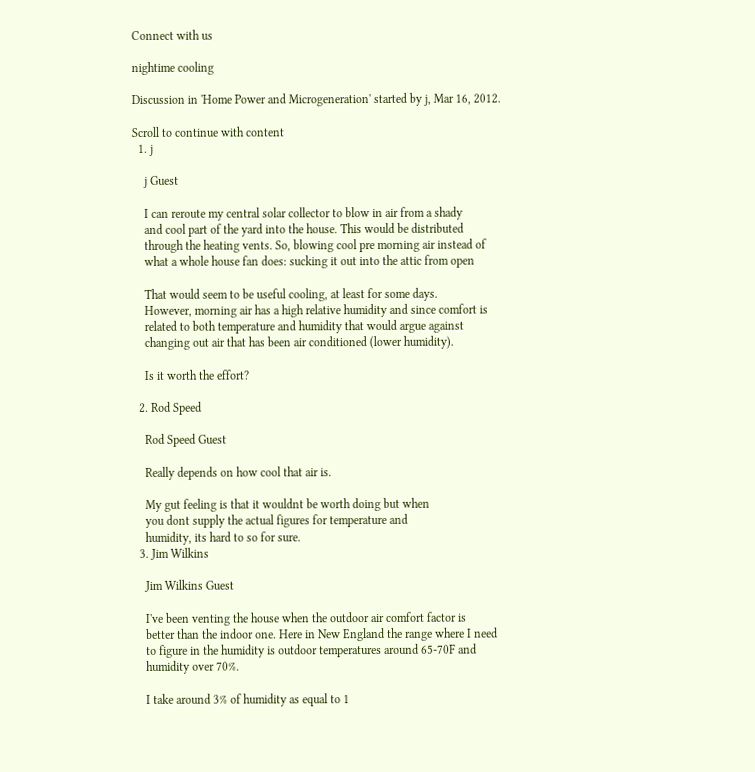Connect with us

nightime cooling

Discussion in 'Home Power and Microgeneration' started by j, Mar 16, 2012.

Scroll to continue with content
  1. j

    j Guest

    I can reroute my central solar collector to blow in air from a shady
    and cool part of the yard into the house. This would be distributed
    through the heating vents. So, blowing cool pre morning air instead of
    what a whole house fan does: sucking it out into the attic from open

    That would seem to be useful cooling, at least for some days.
    However, morning air has a high relative humidity and since comfort is
    related to both temperature and humidity that would argue against
    changing out air that has been air conditioned (lower humidity).

    Is it worth the effort?

  2. Rod Speed

    Rod Speed Guest

    Really depends on how cool that air is.

    My gut feeling is that it wouldnt be worth doing but when
    you dont supply the actual figures for temperature and
    humidity, its hard to so for sure.
  3. Jim Wilkins

    Jim Wilkins Guest

    I've been venting the house when the outdoor air comfort factor is
    better than the indoor one. Here in New England the range where I need
    to figure in the humidity is outdoor temperatures around 65-70F and
    humidity over 70%.

    I take around 3% of humidity as equal to 1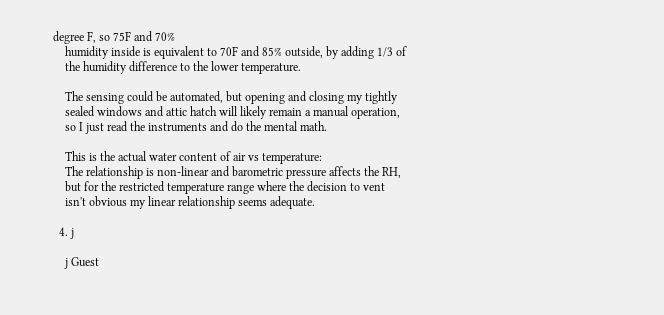degree F, so 75F and 70%
    humidity inside is equivalent to 70F and 85% outside, by adding 1/3 of
    the humidity difference to the lower temperature.

    The sensing could be automated, but opening and closing my tightly
    sealed windows and attic hatch will likely remain a manual operation,
    so I just read the instruments and do the mental math.

    This is the actual water content of air vs temperature:
    The relationship is non-linear and barometric pressure affects the RH,
    but for the restricted temperature range where the decision to vent
    isn't obvious my linear relationship seems adequate.

  4. j

    j Guest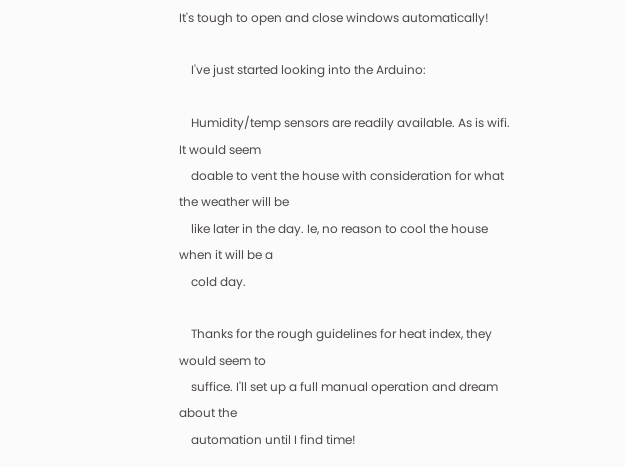It's tough to open and close windows automatically!

    I've just started looking into the Arduino:

    Humidity/temp sensors are readily available. As is wifi. It would seem
    doable to vent the house with consideration for what the weather will be
    like later in the day. Ie, no reason to cool the house when it will be a
    cold day.

    Thanks for the rough guidelines for heat index, they would seem to
    suffice. I'll set up a full manual operation and dream about the
    automation until I find time!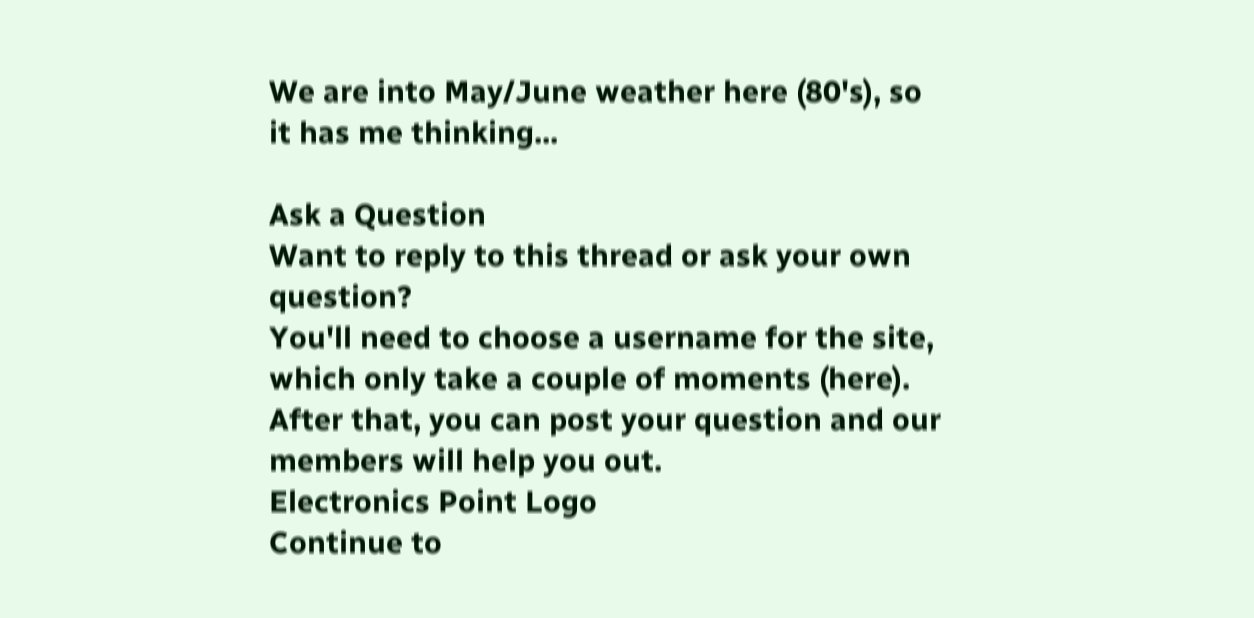We are into May/June weather here (80's), so it has me thinking...

Ask a Question
Want to reply to this thread or ask your own question?
You'll need to choose a username for the site, which only take a couple of moments (here). After that, you can post your question and our members will help you out.
Electronics Point Logo
Continue to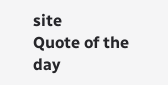site
Quote of the day